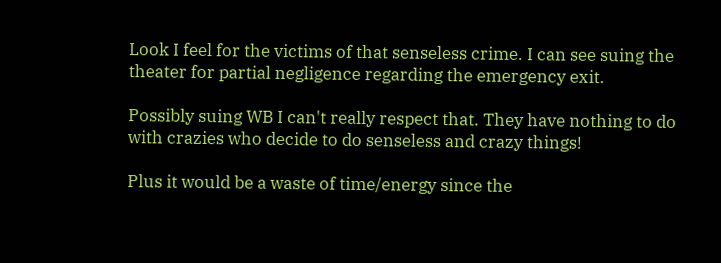Look I feel for the victims of that senseless crime. I can see suing the theater for partial negligence regarding the emergency exit.

Possibly suing WB I can't really respect that. They have nothing to do with crazies who decide to do senseless and crazy things!

Plus it would be a waste of time/energy since the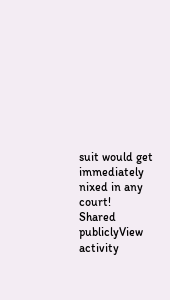suit would get immediately nixed in any court!
Shared publiclyView activity